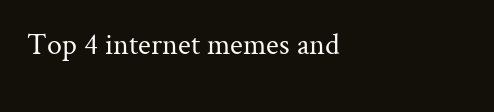Top 4 internet memes and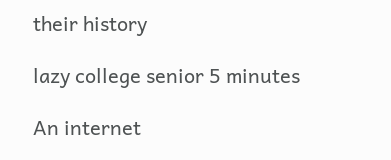their history

lazy college senior 5 minutes

An internet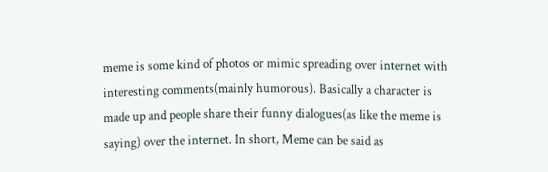meme is some kind of photos or mimic spreading over internet with interesting comments(mainly humorous). Basically a character is made up and people share their funny dialogues(as like the meme is saying) over the internet. In short, Meme can be said as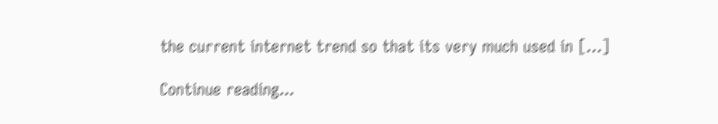the current internet trend so that its very much used in […]

Continue reading...